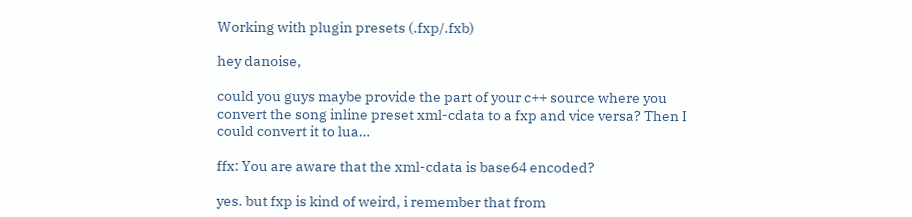Working with plugin presets (.fxp/.fxb)

hey danoise,

could you guys maybe provide the part of your c++ source where you convert the song inline preset xml-cdata to a fxp and vice versa? Then I could convert it to lua…

ffx: You are aware that the xml-cdata is base64 encoded?

yes. but fxp is kind of weird, i remember that from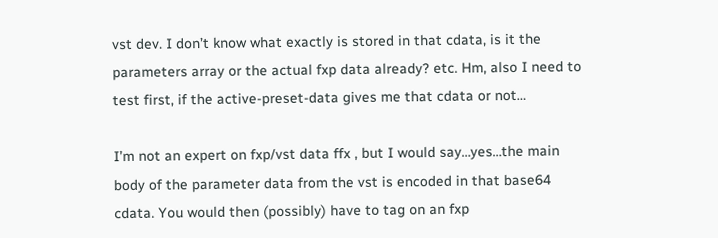vst dev. I don’t know what exactly is stored in that cdata, is it the parameters array or the actual fxp data already? etc. Hm, also I need to test first, if the active-preset-data gives me that cdata or not…

I’m not an expert on fxp/vst data ffx , but I would say…yes…the main body of the parameter data from the vst is encoded in that base64 cdata. You would then (possibly) have to tag on an fxp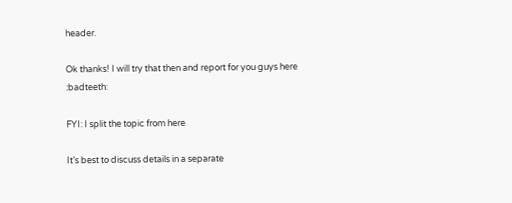header.

Ok thanks! I will try that then and report for you guys here :badteeth:

FYI: I split the topic from here

It’s best to discuss details in a separate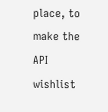place, to make the API wishlist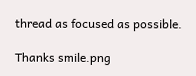thread as focused as possible.

Thanks smile.png